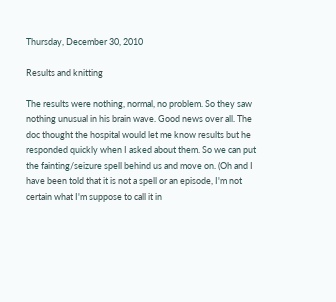Thursday, December 30, 2010

Results and knitting

The results were nothing, normal, no problem. So they saw nothing unusual in his brain wave. Good news over all. The doc thought the hospital would let me know results but he responded quickly when I asked about them. So we can put the fainting/seizure spell behind us and move on. (Oh and I have been told that it is not a spell or an episode, I'm not certain what I'm suppose to call it in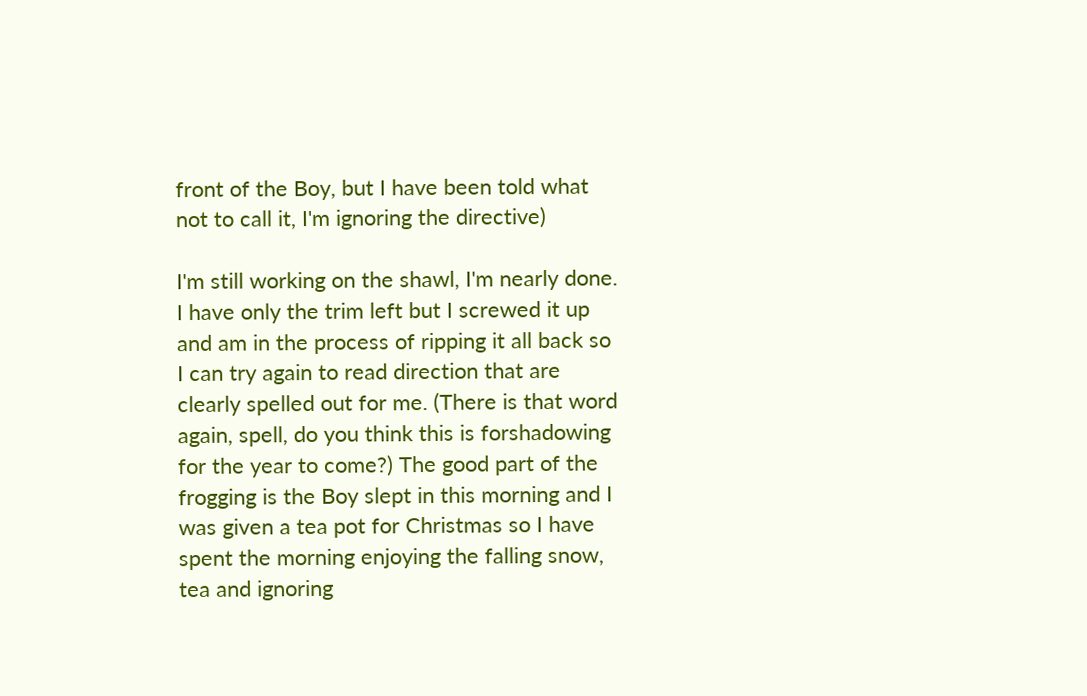front of the Boy, but I have been told what not to call it, I'm ignoring the directive)

I'm still working on the shawl, I'm nearly done. I have only the trim left but I screwed it up and am in the process of ripping it all back so I can try again to read direction that are clearly spelled out for me. (There is that word again, spell, do you think this is forshadowing for the year to come?) The good part of the frogging is the Boy slept in this morning and I was given a tea pot for Christmas so I have spent the morning enjoying the falling snow, tea and ignoring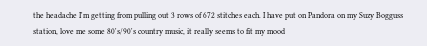the headache I'm getting from pulling out 3 rows of 672 stitches each. I have put on Pandora on my Suzy Bogguss station, love me some 80's/90's country music, it really seems to fit my mood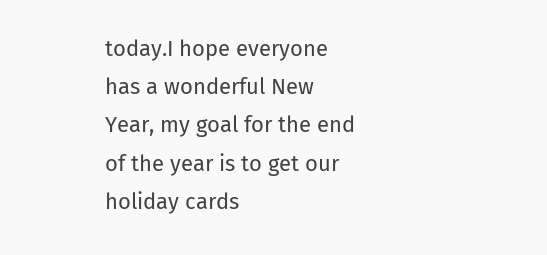today.I hope everyone has a wonderful New Year, my goal for the end of the year is to get our holiday cards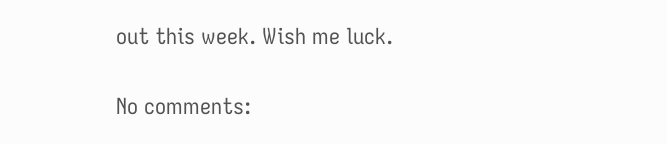out this week. Wish me luck.

No comments: